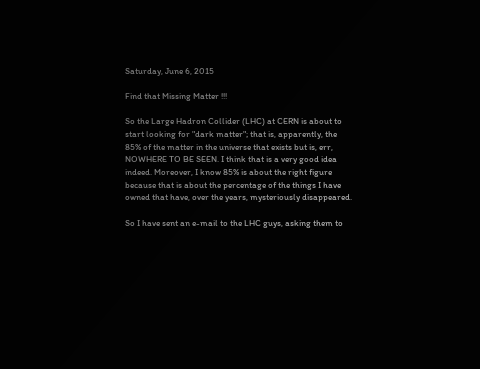Saturday, June 6, 2015

Find that Missing Matter !!!

So the Large Hadron Collider (LHC) at CERN is about to start looking for "dark matter"; that is, apparently, the 85% of the matter in the universe that exists but is, err,  NOWHERE TO BE SEEN. I think that is a very good idea indeed. Moreover, I know 85% is about the right figure because that is about the percentage of the things I have owned that have, over the years, mysteriously disappeared.

So I have sent an e-mail to the LHC guys, asking them to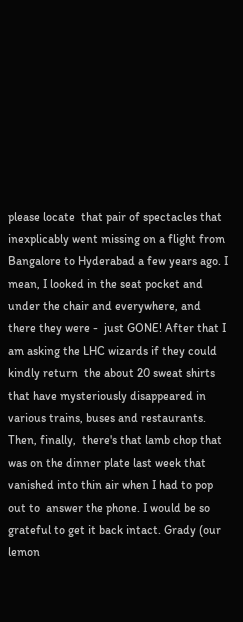please locate  that pair of spectacles that inexplicably went missing on a flight from Bangalore to Hyderabad a few years ago. I mean, I looked in the seat pocket and under the chair and everywhere, and there they were -  just GONE! After that I am asking the LHC wizards if they could kindly return  the about 20 sweat shirts that have mysteriously disappeared in various trains, buses and restaurants. Then, finally,  there's that lamb chop that was on the dinner plate last week that vanished into thin air when I had to pop out to  answer the phone. I would be so grateful to get it back intact. Grady (our lemon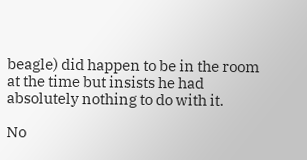beagle) did happen to be in the room at the time but insists he had absolutely nothing to do with it.

No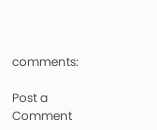comments:

Post a Comment